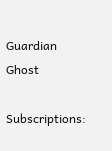Guardian Ghost

Subscriptions: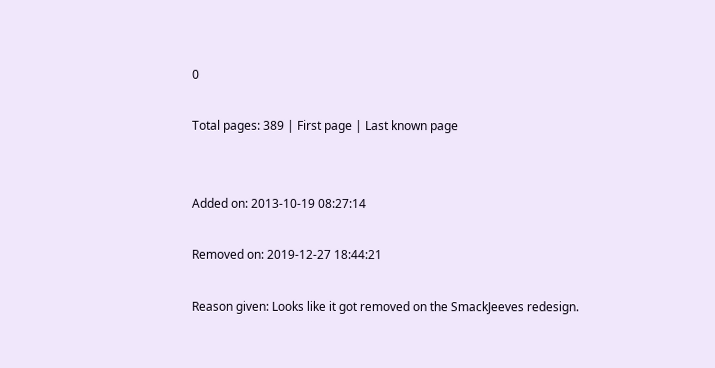0

Total pages: 389 | First page | Last known page


Added on: 2013-10-19 08:27:14

Removed on: 2019-12-27 18:44:21

Reason given: Looks like it got removed on the SmackJeeves redesign.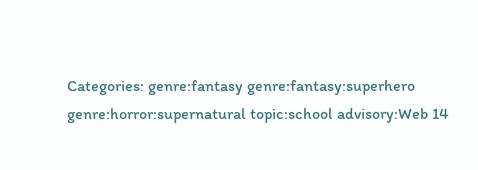Categories: genre:fantasy genre:fantasy:superhero genre:horror:supernatural topic:school advisory:Web 14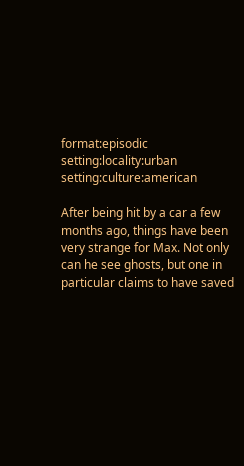format:episodic setting:locality:urban setting:culture:american

After being hit by a car a few months ago, things have been very strange for Max. Not only can he see ghosts, but one in particular claims to have saved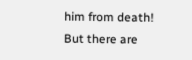him from death! But there are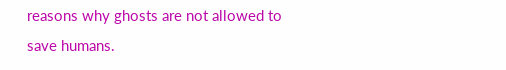reasons why ghosts are not allowed to save humans.